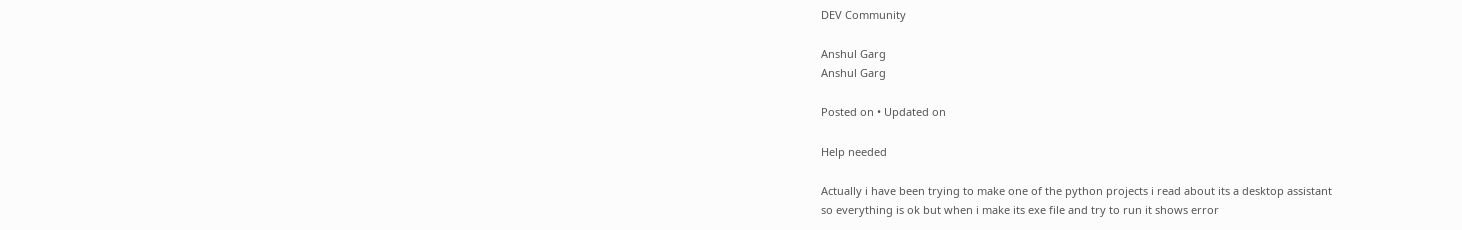DEV Community

Anshul Garg
Anshul Garg

Posted on • Updated on

Help needed

Actually i have been trying to make one of the python projects i read about its a desktop assistant
so everything is ok but when i make its exe file and try to run it shows error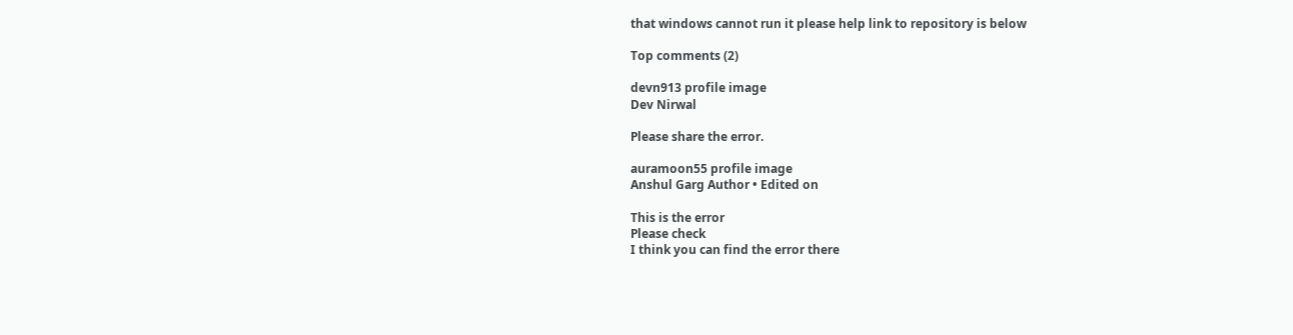that windows cannot run it please help link to repository is below

Top comments (2)

devn913 profile image
Dev Nirwal

Please share the error.

auramoon55 profile image
Anshul Garg Author • Edited on

This is the error
Please check
I think you can find the error there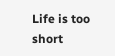Life is too short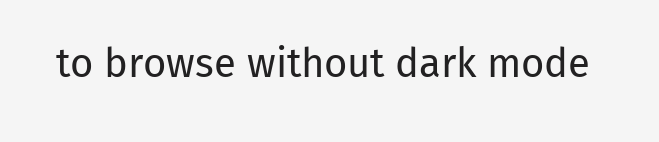to browse without dark mode